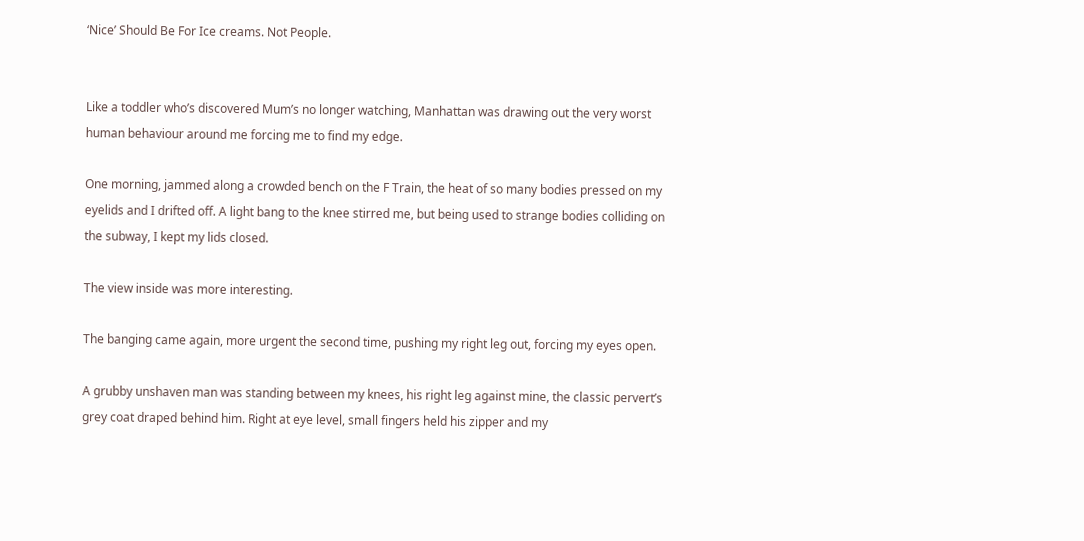‘Nice’ Should Be For Ice creams. Not People.


Like a toddler who’s discovered Mum’s no longer watching, Manhattan was drawing out the very worst human behaviour around me forcing me to find my edge.

One morning, jammed along a crowded bench on the F Train, the heat of so many bodies pressed on my eyelids and I drifted off. A light bang to the knee stirred me, but being used to strange bodies colliding on the subway, I kept my lids closed.

The view inside was more interesting.

The banging came again, more urgent the second time, pushing my right leg out, forcing my eyes open.

A grubby unshaven man was standing between my knees, his right leg against mine, the classic pervert’s grey coat draped behind him. Right at eye level, small fingers held his zipper and my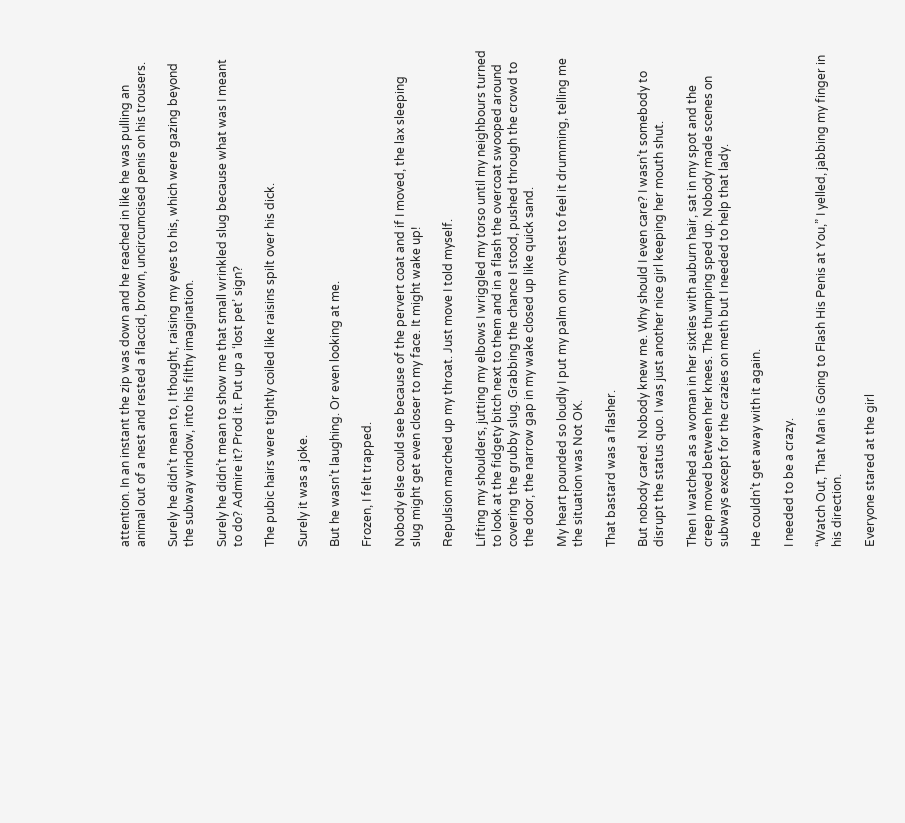attention. In an instant the zip was down and he reached in like he was pulling an animal out of a nest and rested a flaccid, brown, uncircumcised penis on his trousers.

Surely he didn’t mean to, I thought, raising my eyes to his, which were gazing beyond the subway window, into his filthy imagination.

Surely he didn’t mean to show me that small wrinkled slug because what was I meant to do? Admire it? Prod it. Put up a ‘lost pet’ sign?

The pubic hairs were tightly coiled like raisins spilt over his dick.

Surely it was a joke.

But he wasn’t laughing. Or even looking at me.

Frozen, I felt trapped.

Nobody else could see because of the pervert coat and if I moved, the lax sleeping slug might get even closer to my face. It might wake up!

Repulsion marched up my throat. Just move I told myself.

Lifting my shoulders, jutting my elbows I wriggled my torso until my neighbours turned to look at the fidgety bitch next to them and in a flash the overcoat swooped around covering the grubby slug. Grabbing the chance I stood, pushed through the crowd to the door, the narrow gap in my wake closed up like quick sand.

My heart pounded so loudly I put my palm on my chest to feel it drumming, telling me the situation was Not OK.

That bastard was a flasher.

But nobody cared. Nobody knew me. Why should I even care? I wasn’t somebody to disrupt the status quo. I was just another nice girl keeping her mouth shut.

Then I watched as a woman in her sixties with auburn hair, sat in my spot and the creep moved between her knees. The thumping sped up. Nobody made scenes on subways except for the crazies on meth but I needed to help that lady.

He couldn’t get away with it again.

I needed to be a crazy.

“Watch Out, That Man is Going to Flash His Penis at You,” I yelled, jabbing my finger in his direction.

Everyone stared at the girl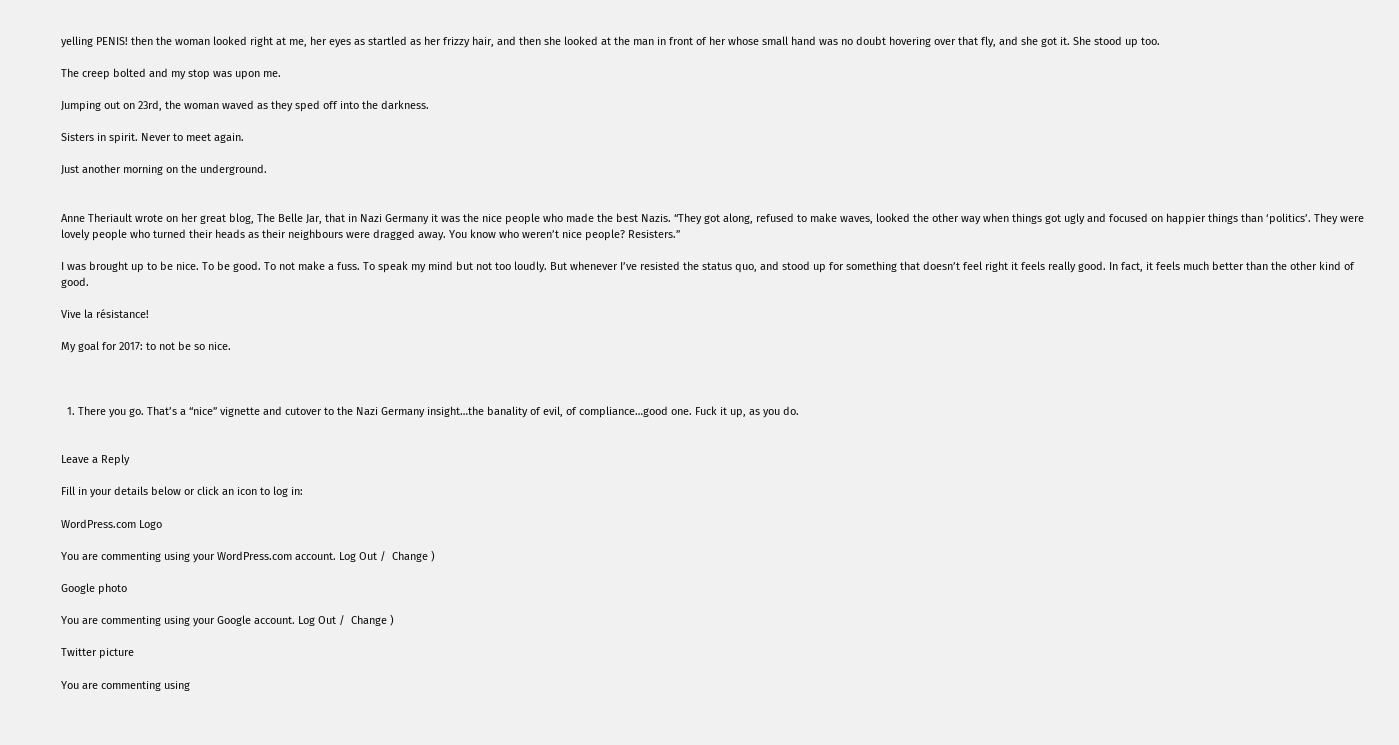yelling PENIS! then the woman looked right at me, her eyes as startled as her frizzy hair, and then she looked at the man in front of her whose small hand was no doubt hovering over that fly, and she got it. She stood up too.

The creep bolted and my stop was upon me.

Jumping out on 23rd, the woman waved as they sped off into the darkness.

Sisters in spirit. Never to meet again.

Just another morning on the underground.


Anne Theriault wrote on her great blog, The Belle Jar, that in Nazi Germany it was the nice people who made the best Nazis. “They got along, refused to make waves, looked the other way when things got ugly and focused on happier things than ‘politics’. They were lovely people who turned their heads as their neighbours were dragged away. You know who weren’t nice people? Resisters.”

I was brought up to be nice. To be good. To not make a fuss. To speak my mind but not too loudly. But whenever I’ve resisted the status quo, and stood up for something that doesn’t feel right it feels really good. In fact, it feels much better than the other kind of good.

Vive la résistance!

My goal for 2017: to not be so nice.



  1. There you go. That’s a “nice” vignette and cutover to the Nazi Germany insight…the banality of evil, of compliance…good one. Fuck it up, as you do.


Leave a Reply

Fill in your details below or click an icon to log in:

WordPress.com Logo

You are commenting using your WordPress.com account. Log Out /  Change )

Google photo

You are commenting using your Google account. Log Out /  Change )

Twitter picture

You are commenting using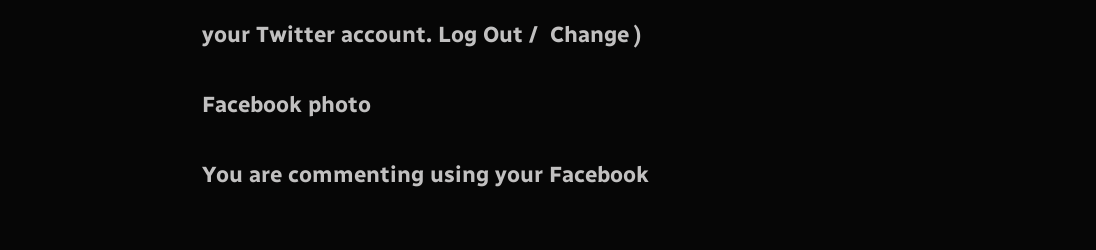your Twitter account. Log Out /  Change )

Facebook photo

You are commenting using your Facebook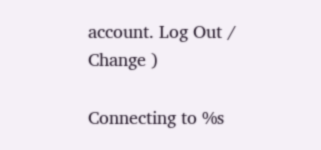account. Log Out /  Change )

Connecting to %s